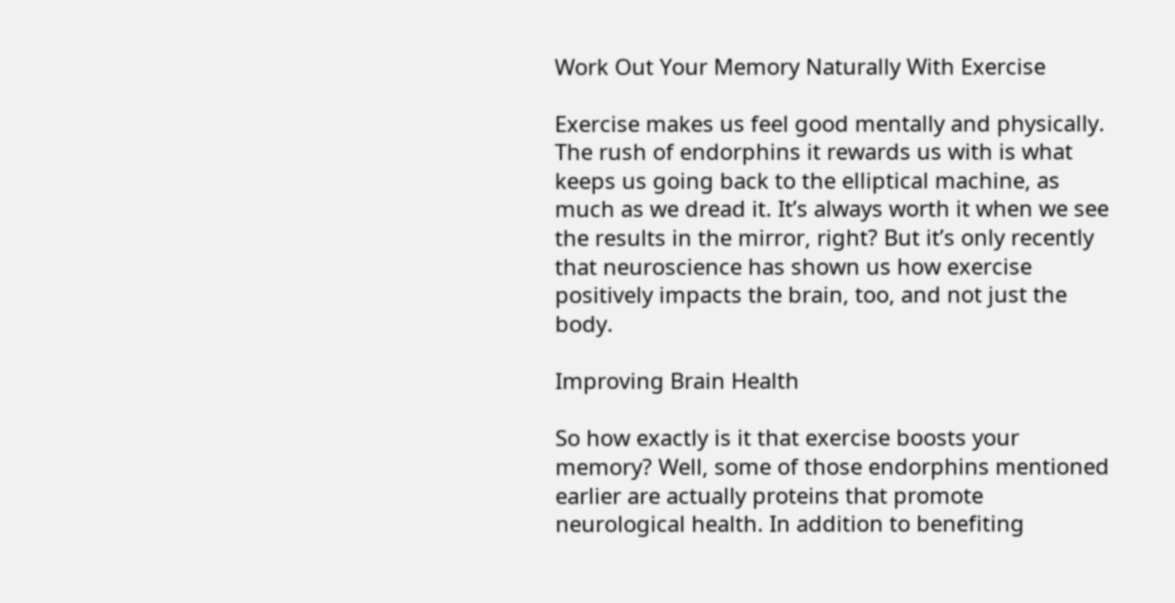Work Out Your Memory Naturally With Exercise

Exercise makes us feel good mentally and physically. The rush of endorphins it rewards us with is what keeps us going back to the elliptical machine, as much as we dread it. It’s always worth it when we see the results in the mirror, right? But it’s only recently that neuroscience has shown us how exercise positively impacts the brain, too, and not just the body.

Improving Brain Health

So how exactly is it that exercise boosts your memory? Well, some of those endorphins mentioned earlier are actually proteins that promote neurological health. In addition to benefiting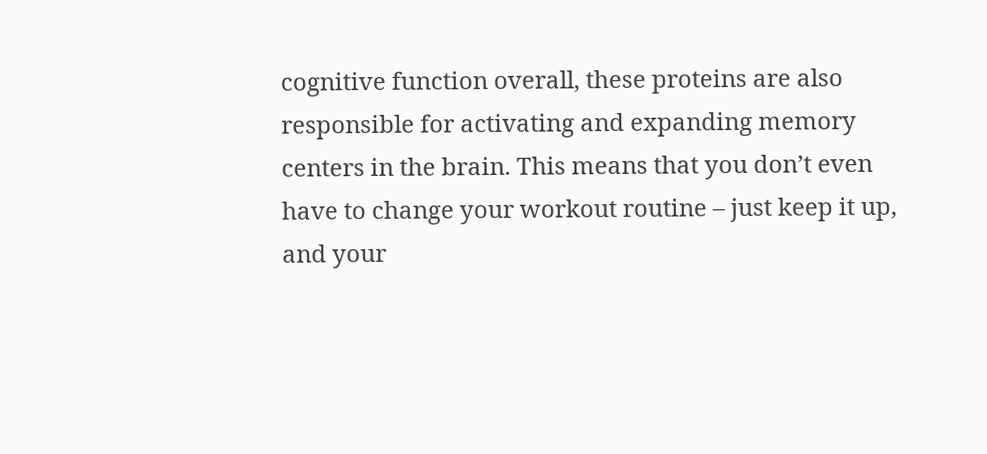cognitive function overall, these proteins are also responsible for activating and expanding memory centers in the brain. This means that you don’t even have to change your workout routine – just keep it up, and your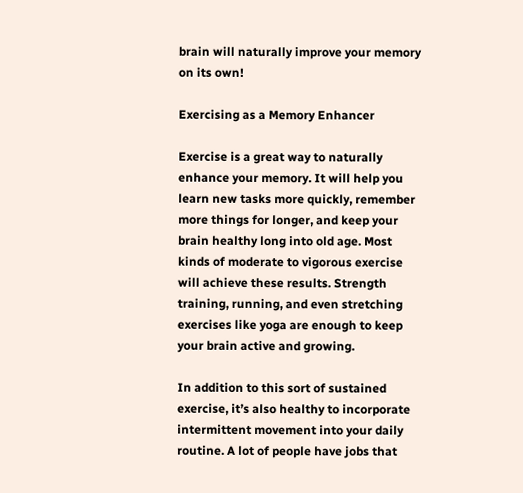brain will naturally improve your memory on its own!

Exercising as a Memory Enhancer

Exercise is a great way to naturally enhance your memory. It will help you learn new tasks more quickly, remember more things for longer, and keep your brain healthy long into old age. Most kinds of moderate to vigorous exercise will achieve these results. Strength training, running, and even stretching exercises like yoga are enough to keep your brain active and growing.

In addition to this sort of sustained exercise, it’s also healthy to incorporate intermittent movement into your daily routine. A lot of people have jobs that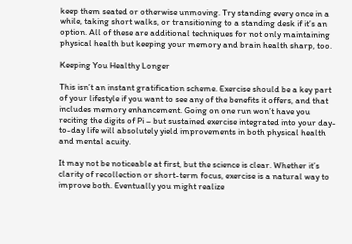keep them seated or otherwise unmoving. Try standing every once in a while, taking short walks, or transitioning to a standing desk if it’s an option. All of these are additional techniques for not only maintaining physical health but keeping your memory and brain health sharp, too.

Keeping You Healthy Longer

This isn’t an instant gratification scheme. Exercise should be a key part of your lifestyle if you want to see any of the benefits it offers, and that includes memory enhancement. Going on one run won’t have you reciting the digits of Pi – but sustained exercise integrated into your day-to-day life will absolutely yield improvements in both physical health and mental acuity.

It may not be noticeable at first, but the science is clear. Whether it’s clarity of recollection or short-term focus, exercise is a natural way to improve both. Eventually you might realize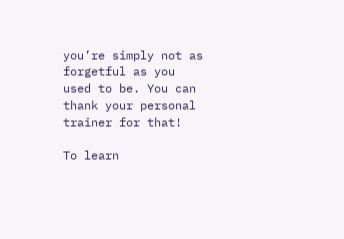you’re simply not as forgetful as you used to be. You can thank your personal trainer for that!

To learn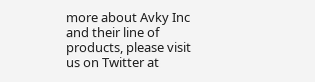more about Avky Inc and their line of products, please visit us on Twitter at